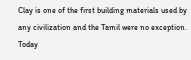Clay is one of the first building materials used by any civilization and the Tamil were no exception. Today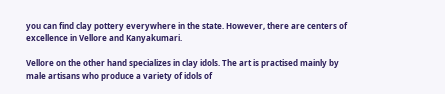you can find clay pottery everywhere in the state. However, there are centers of excellence in Vellore and Kanyakumari.

Vellore on the other hand specializes in clay idols. The art is practised mainly by male artisans who produce a variety of idols of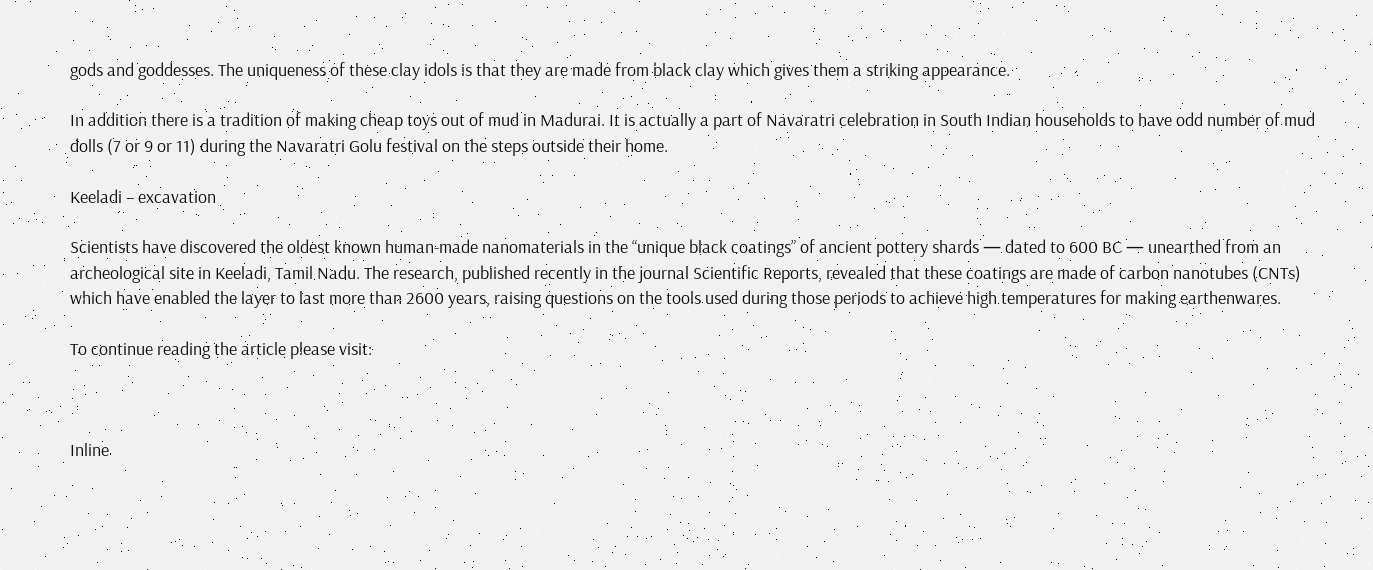gods and goddesses. The uniqueness of these clay idols is that they are made from black clay which gives them a striking appearance.

In addition there is a tradition of making cheap toys out of mud in Madurai. It is actually a part of Navaratri celebration in South Indian households to have odd number of mud dolls (7 or 9 or 11) during the Navaratri Golu festival on the steps outside their home.

Keeladi – excavation

Scientists have discovered the oldest known human-made nanomaterials in the “unique black coatings” of ancient pottery shards — dated to 600 BC — unearthed from an archeological site in Keeladi, Tamil Nadu. The research, published recently in the journal Scientific Reports, revealed that these coatings are made of carbon nanotubes (CNTs) which have enabled the layer to last more than 2600 years, raising questions on the tools used during those periods to achieve high temperatures for making earthenwares.

To continue reading the article please visit:



Inline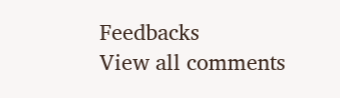Feedbacks
View all comments